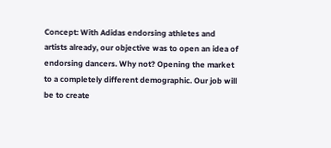Concept: With Adidas endorsing athletes and artists already, our objective was to open an idea of endorsing dancers. Why not? Opening the market to a completely different demographic. Our job will be to create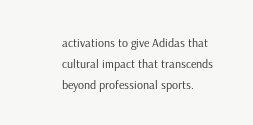activations to give Adidas that cultural impact that transcends beyond professional sports.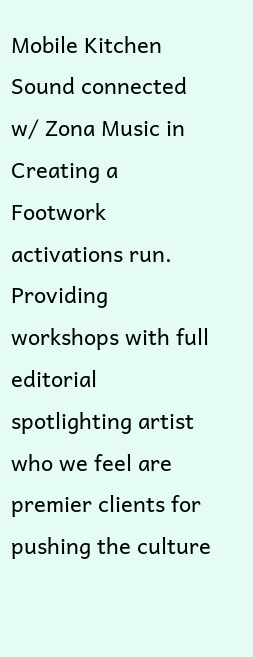Mobile Kitchen Sound connected w/ Zona Music in Creating a Footwork activations run. Providing workshops with full editorial spotlighting artist who we feel are premier clients for pushing the culture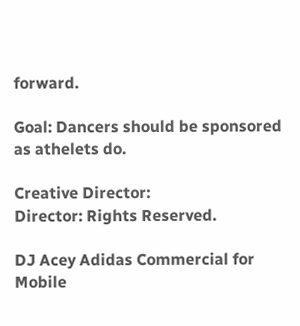forward.

Goal: Dancers should be sponsored as athelets do.

Creative Director:
Director: Rights Reserved.

DJ Acey Adidas Commercial for Mobile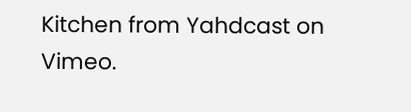Kitchen from Yahdcast on Vimeo.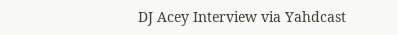DJ Acey Interview via Yahdcast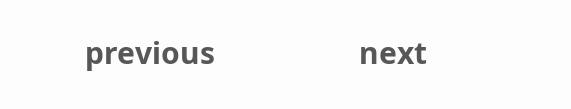previous                  next